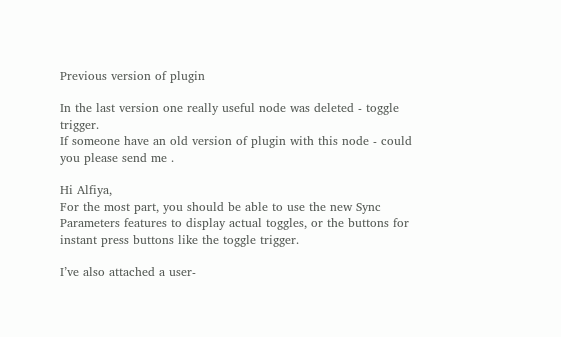Previous version of plugin

In the last version one really useful node was deleted - toggle trigger.
If someone have an old version of plugin with this node - could you please send me .

Hi Alfiya,
For the most part, you should be able to use the new Sync Parameters features to display actual toggles, or the buttons for instant press buttons like the toggle trigger.

I’ve also attached a user-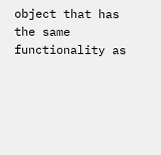object that has the same functionality as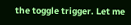the toggle trigger. Let me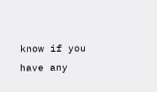know if you have any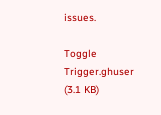issues.

Toggle Trigger.ghuser (3.1 KB)